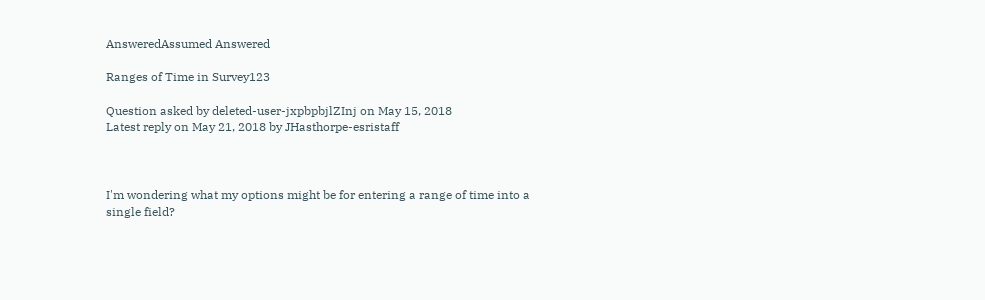AnsweredAssumed Answered

Ranges of Time in Survey123

Question asked by deleted-user-jxpbpbjlZInj on May 15, 2018
Latest reply on May 21, 2018 by JHasthorpe-esristaff



I'm wondering what my options might be for entering a range of time into a single field?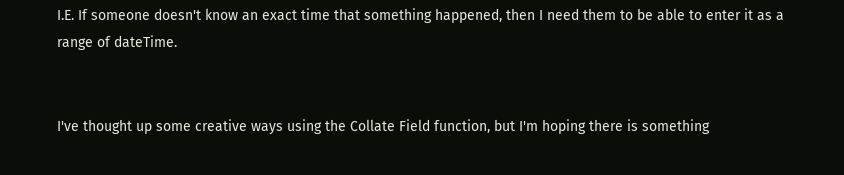I.E. If someone doesn't know an exact time that something happened, then I need them to be able to enter it as a range of dateTime.


I've thought up some creative ways using the Collate Field function, but I'm hoping there is something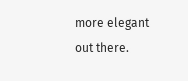more elegant out there.